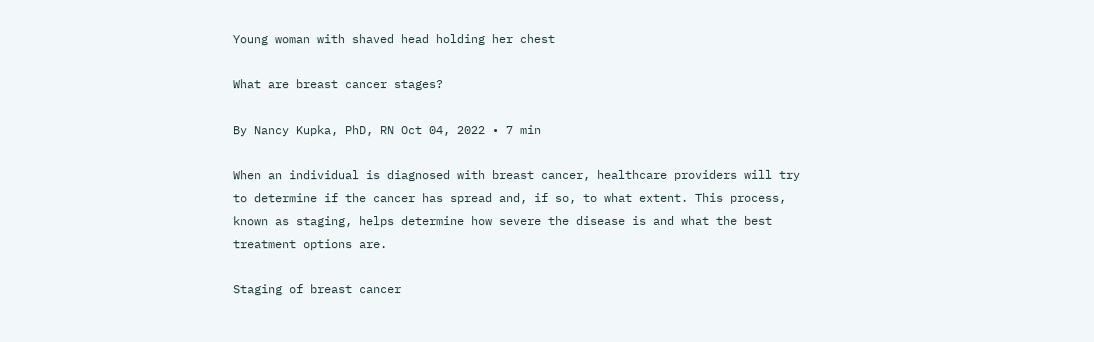Young woman with shaved head holding her chest

What are breast cancer stages?

By Nancy Kupka, PhD, RN Oct 04, 2022 • 7 min

When an individual is diagnosed with breast cancer, healthcare providers will try to determine if the cancer has spread and, if so, to what extent. This process, known as staging, helps determine how severe the disease is and what the best treatment options are.

Staging of breast cancer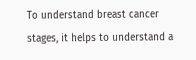To understand breast cancer stages, it helps to understand a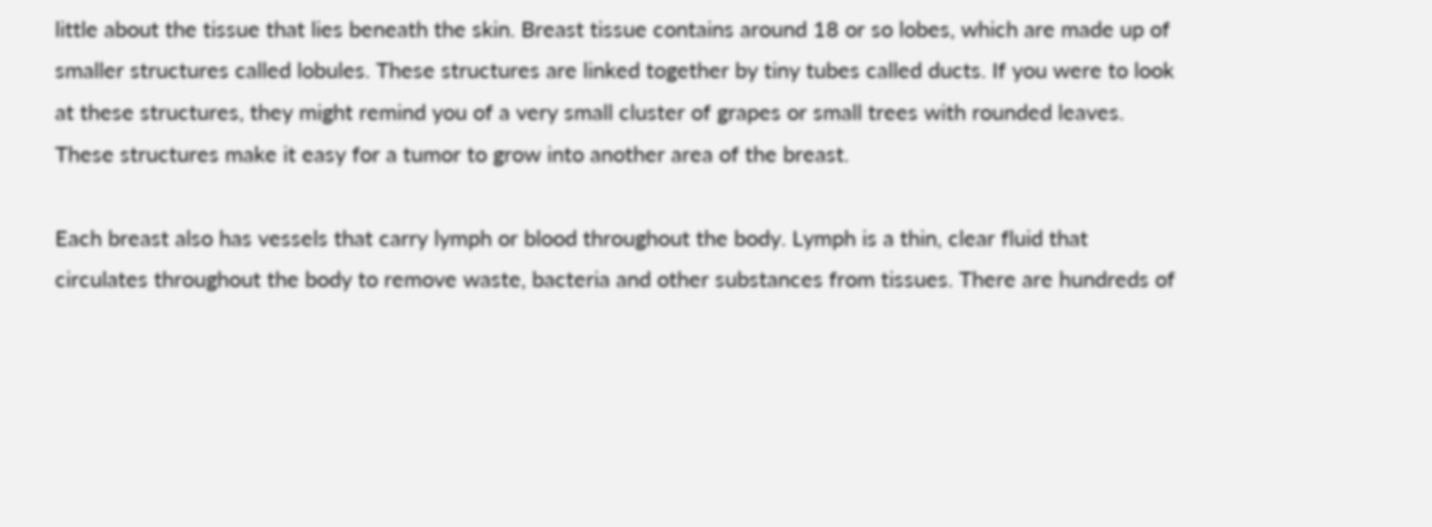little about the tissue that lies beneath the skin. Breast tissue contains around 18 or so lobes, which are made up of smaller structures called lobules. These structures are linked together by tiny tubes called ducts. If you were to look at these structures, they might remind you of a very small cluster of grapes or small trees with rounded leaves. These structures make it easy for a tumor to grow into another area of the breast.

Each breast also has vessels that carry lymph or blood throughout the body. Lymph is a thin, clear fluid that circulates throughout the body to remove waste, bacteria and other substances from tissues. There are hundreds of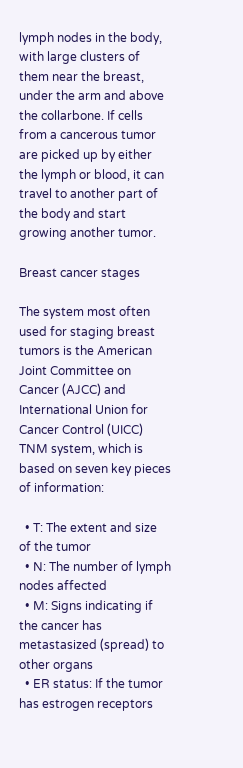lymph nodes in the body, with large clusters of them near the breast, under the arm and above the collarbone. If cells from a cancerous tumor are picked up by either the lymph or blood, it can travel to another part of the body and start growing another tumor.

Breast cancer stages

The system most often used for staging breast tumors is the American Joint Committee on Cancer (AJCC) and International Union for Cancer Control (UICC) TNM system, which is based on seven key pieces of information:

  • T: The extent and size of the tumor
  • N: The number of lymph nodes affected
  • M: Signs indicating if the cancer has metastasized (spread) to other organs
  • ER status: If the tumor has estrogen receptors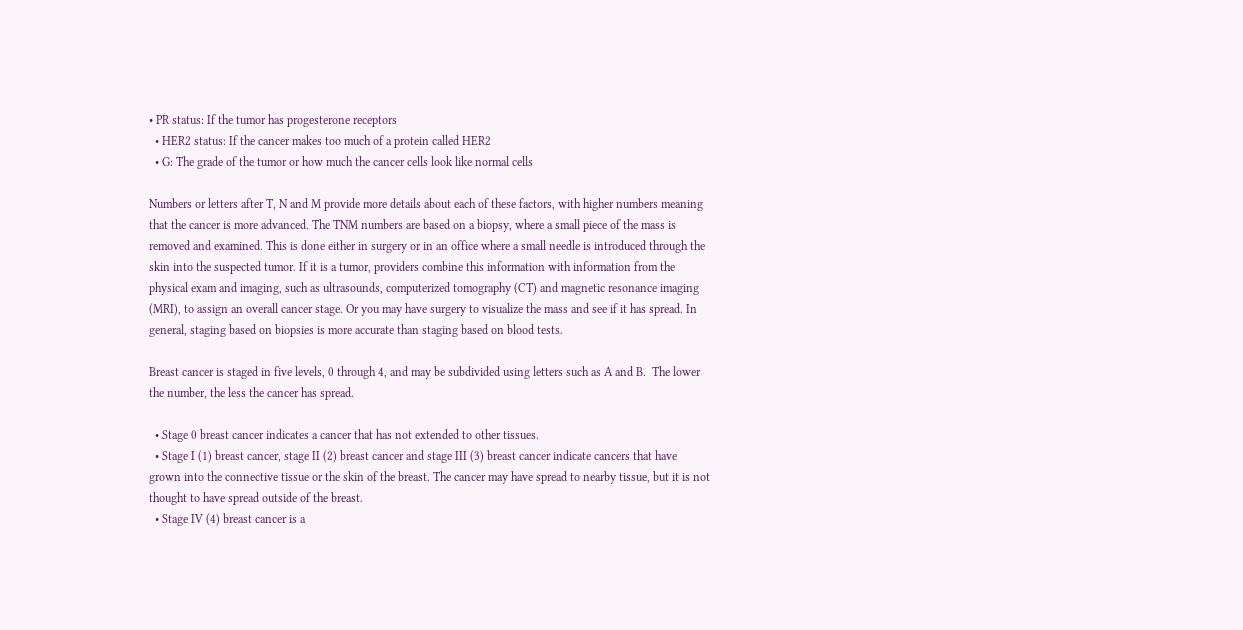• PR status: If the tumor has progesterone receptors
  • HER2 status: If the cancer makes too much of a protein called HER2
  • G: The grade of the tumor or how much the cancer cells look like normal cells

Numbers or letters after T, N and M provide more details about each of these factors, with higher numbers meaning that the cancer is more advanced. The TNM numbers are based on a biopsy, where a small piece of the mass is removed and examined. This is done either in surgery or in an office where a small needle is introduced through the skin into the suspected tumor. If it is a tumor, providers combine this information with information from the physical exam and imaging, such as ultrasounds, computerized tomography (CT) and magnetic resonance imaging (MRI), to assign an overall cancer stage. Or you may have surgery to visualize the mass and see if it has spread. In general, staging based on biopsies is more accurate than staging based on blood tests.

Breast cancer is staged in five levels, 0 through 4, and may be subdivided using letters such as A and B.  The lower the number, the less the cancer has spread.

  • Stage 0 breast cancer indicates a cancer that has not extended to other tissues.
  • Stage I (1) breast cancer, stage II (2) breast cancer and stage III (3) breast cancer indicate cancers that have grown into the connective tissue or the skin of the breast. The cancer may have spread to nearby tissue, but it is not thought to have spread outside of the breast.
  • Stage IV (4) breast cancer is a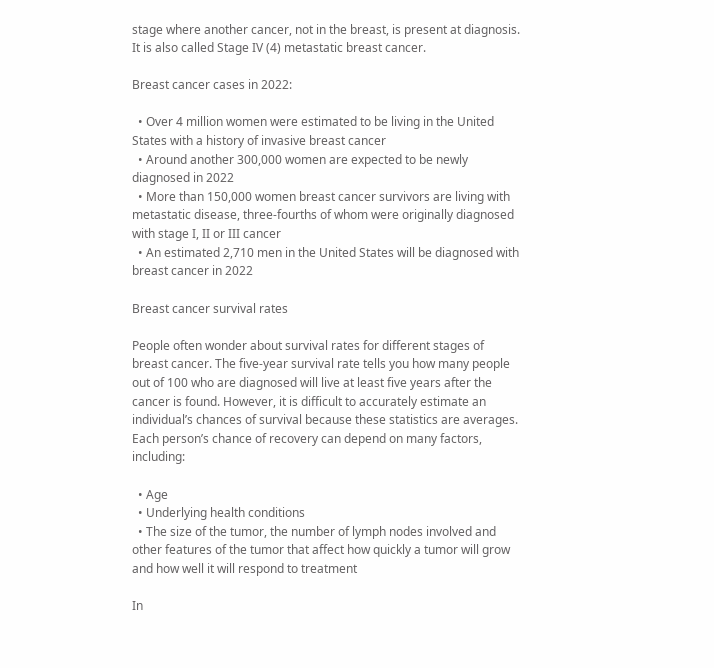stage where another cancer, not in the breast, is present at diagnosis. It is also called Stage IV (4) metastatic breast cancer.

Breast cancer cases in 2022:

  • Over 4 million women were estimated to be living in the United States with a history of invasive breast cancer
  • Around another 300,000 women are expected to be newly diagnosed in 2022
  • More than 150,000 women breast cancer survivors are living with metastatic disease, three-fourths of whom were originally diagnosed with stage I, II or III cancer
  • An estimated 2,710 men in the United States will be diagnosed with breast cancer in 2022

Breast cancer survival rates

People often wonder about survival rates for different stages of breast cancer. The five-year survival rate tells you how many people out of 100 who are diagnosed will live at least five years after the cancer is found. However, it is difficult to accurately estimate an individual’s chances of survival because these statistics are averages. Each person’s chance of recovery can depend on many factors, including:

  • Age
  • Underlying health conditions
  • The size of the tumor, the number of lymph nodes involved and other features of the tumor that affect how quickly a tumor will grow and how well it will respond to treatment

In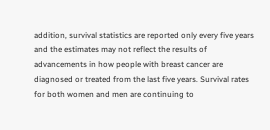addition, survival statistics are reported only every five years and the estimates may not reflect the results of advancements in how people with breast cancer are diagnosed or treated from the last five years. Survival rates for both women and men are continuing to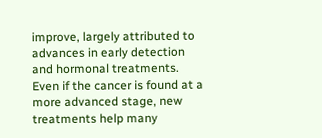improve, largely attributed to advances in early detection and hormonal treatments. Even if the cancer is found at a more advanced stage, new treatments help many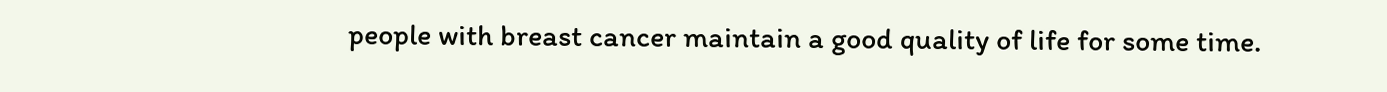people with breast cancer maintain a good quality of life for some time.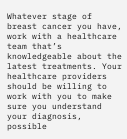Whatever stage of breast cancer you have, work with a healthcare team that’s knowledgeable about the latest treatments. Your healthcare providers should be willing to work with you to make sure you understand your diagnosis, possible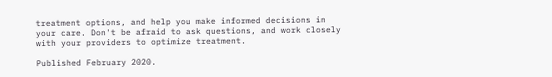treatment options, and help you make informed decisions in your care. Don't be afraid to ask questions, and work closely with your providers to optimize treatment.

Published February 2020.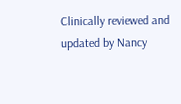Clinically reviewed and updated by Nancy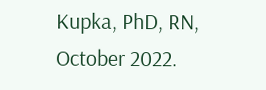Kupka, PhD, RN, October 2022.